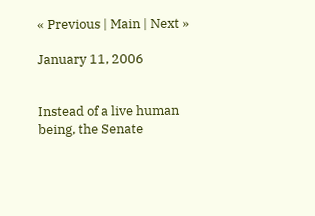« Previous | Main | Next »

January 11, 2006


Instead of a live human being, the Senate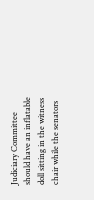Judiciary Committee should have an inflatable doll sitting in the witness chair while the senators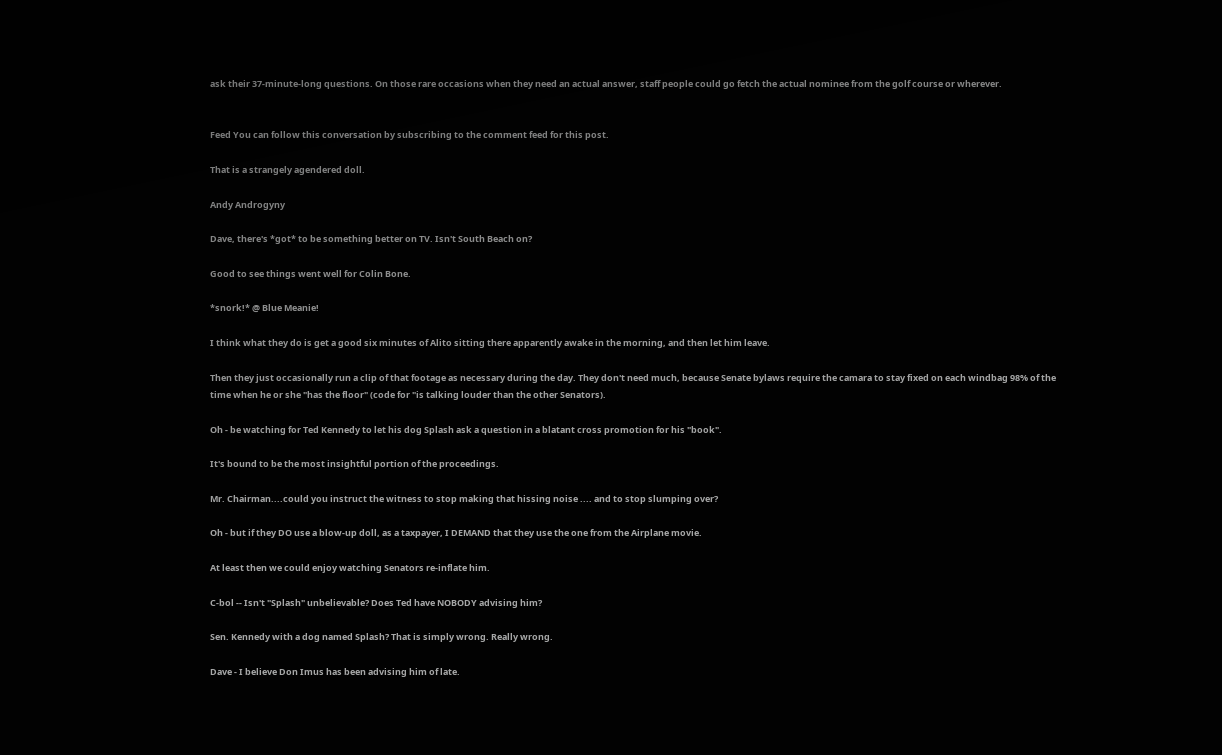ask their 37-minute-long questions. On those rare occasions when they need an actual answer, staff people could go fetch the actual nominee from the golf course or wherever.


Feed You can follow this conversation by subscribing to the comment feed for this post.

That is a strangely agendered doll.

Andy Androgyny

Dave, there's *got* to be something better on TV. Isn't South Beach on?

Good to see things went well for Colin Bone.

*snork!* @ Blue Meanie!

I think what they do is get a good six minutes of Alito sitting there apparently awake in the morning, and then let him leave.

Then they just occasionally run a clip of that footage as necessary during the day. They don't need much, because Senate bylaws require the camara to stay fixed on each windbag 98% of the time when he or she "has the floor" (code for "is talking louder than the other Senators).

Oh - be watching for Ted Kennedy to let his dog Splash ask a question in a blatant cross promotion for his "book".

It's bound to be the most insightful portion of the proceedings.

Mr. Chairman....could you instruct the witness to stop making that hissing noise .... and to stop slumping over?

Oh - but if they DO use a blow-up doll, as a taxpayer, I DEMAND that they use the one from the Airplane movie.

At least then we could enjoy watching Senators re-inflate him.

C-bol -- Isn't "Splash" unbelievable? Does Ted have NOBODY advising him?

Sen. Kennedy with a dog named Splash? That is simply wrong. Really wrong.

Dave - I believe Don Imus has been advising him of late.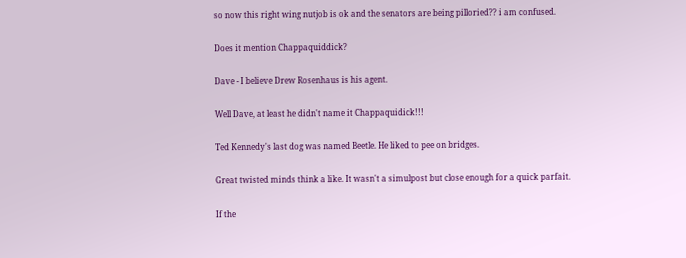so now this right wing nutjob is ok and the senators are being pilloried?? i am confused.

Does it mention Chappaquiddick?

Dave - I believe Drew Rosenhaus is his agent.

Well Dave, at least he didn't name it Chappaquidick!!!

Ted Kennedy's last dog was named Beetle. He liked to pee on bridges.

Great twisted minds think a like. It wasn't a simulpost but close enough for a quick parfait.

If the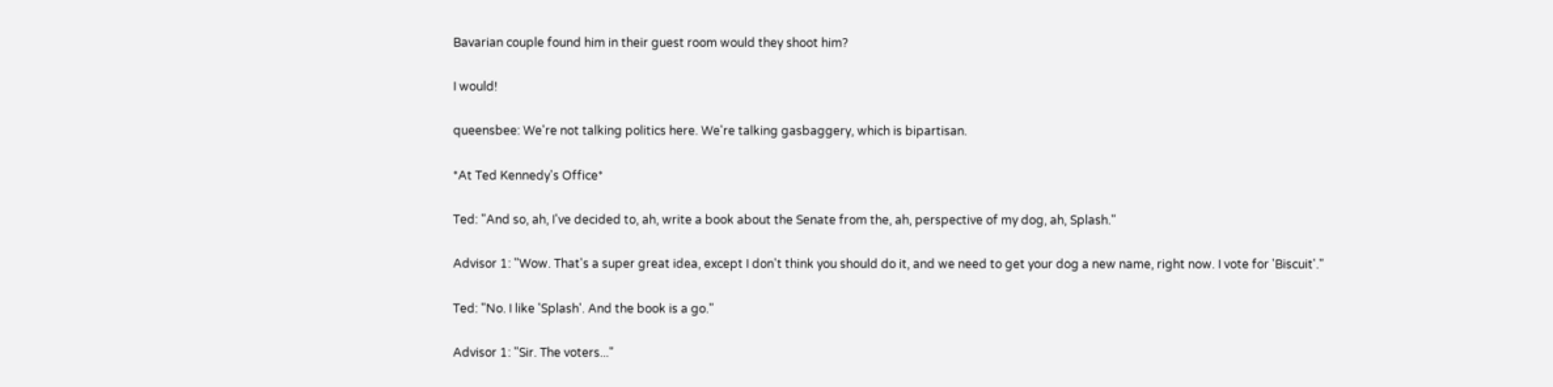Bavarian couple found him in their guest room would they shoot him?

I would!

queensbee: We're not talking politics here. We're talking gasbaggery, which is bipartisan.

*At Ted Kennedy's Office*

Ted: "And so, ah, I've decided to, ah, write a book about the Senate from the, ah, perspective of my dog, ah, Splash."

Advisor 1: "Wow. That's a super great idea, except I don't think you should do it, and we need to get your dog a new name, right now. I vote for 'Biscuit'."

Ted: "No. I like 'Splash'. And the book is a go."

Advisor 1: "Sir. The voters..."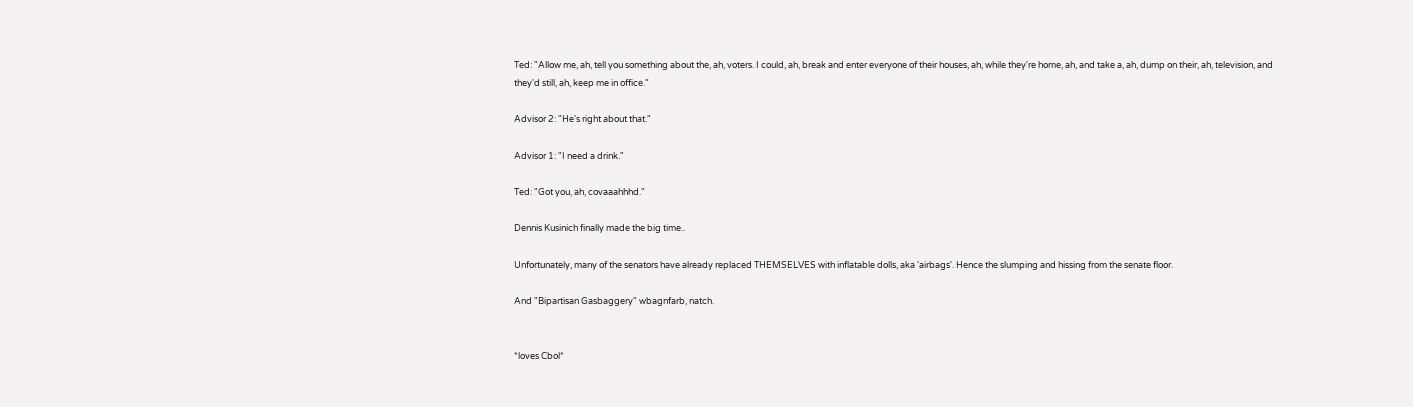Ted: "Allow me, ah, tell you something about the, ah, voters. I could, ah, break and enter everyone of their houses, ah, while they're home, ah, and take a, ah, dump on their, ah, television, and they'd still, ah, keep me in office."

Advisor 2: "He's right about that."

Advisor 1: "I need a drink."

Ted: "Got you, ah, covaaahhhd."

Dennis Kusinich finally made the big time..

Unfortunately, many of the senators have already replaced THEMSELVES with inflatable dolls, aka 'airbags'. Hence the slumping and hissing from the senate floor.

And "Bipartisan Gasbaggery" wbagnfarb, natch.


*loves Cbol*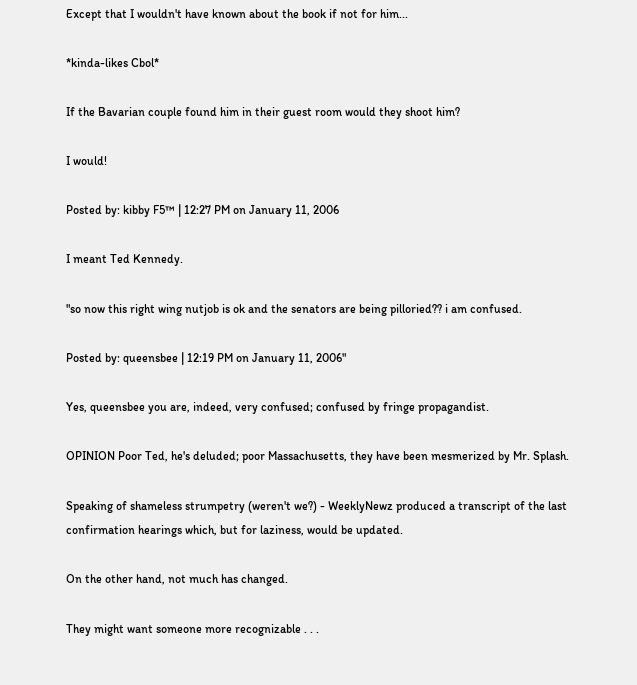Except that I wouldn't have known about the book if not for him...

*kinda-likes Cbol*

If the Bavarian couple found him in their guest room would they shoot him?

I would!

Posted by: kibby F5™ | 12:27 PM on January 11, 2006

I meant Ted Kennedy.

"so now this right wing nutjob is ok and the senators are being pilloried?? i am confused.

Posted by: queensbee | 12:19 PM on January 11, 2006"

Yes, queensbee you are, indeed, very confused; confused by fringe propagandist.

OPINION Poor Ted, he's deluded; poor Massachusetts, they have been mesmerized by Mr. Splash.

Speaking of shameless strumpetry (weren't we?) - WeeklyNewz produced a transcript of the last confirmation hearings which, but for laziness, would be updated.

On the other hand, not much has changed.

They might want someone more recognizable . . .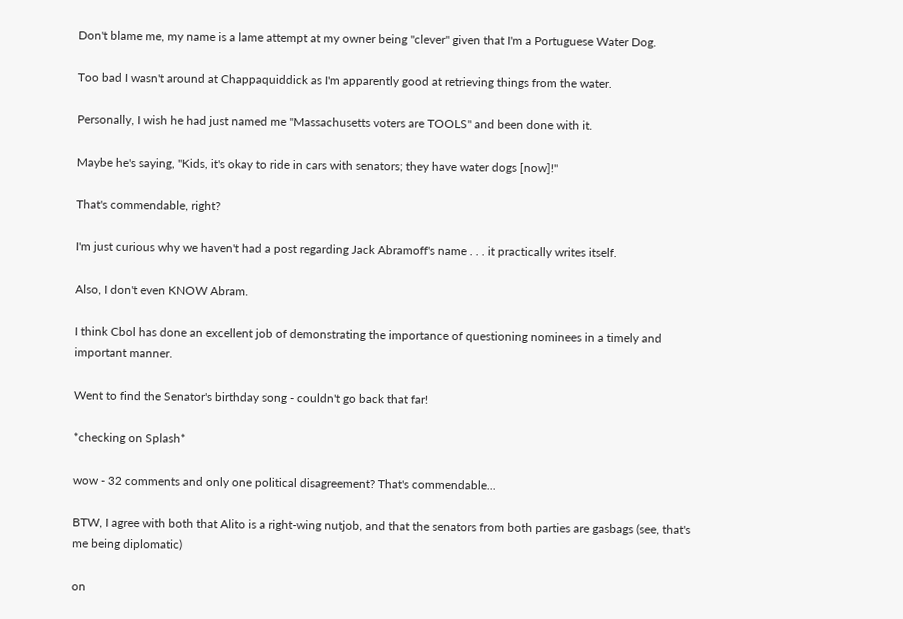Don't blame me, my name is a lame attempt at my owner being "clever" given that I'm a Portuguese Water Dog.

Too bad I wasn't around at Chappaquiddick as I'm apparently good at retrieving things from the water.

Personally, I wish he had just named me "Massachusetts voters are TOOLS" and been done with it.

Maybe he's saying, "Kids, it's okay to ride in cars with senators; they have water dogs [now]!"

That's commendable, right?

I'm just curious why we haven't had a post regarding Jack Abramoff's name . . . it practically writes itself.

Also, I don't even KNOW Abram.

I think Cbol has done an excellent job of demonstrating the importance of questioning nominees in a timely and important manner.

Went to find the Senator's birthday song - couldn't go back that far!

*checking on Splash*

wow - 32 comments and only one political disagreement? That's commendable...

BTW, I agree with both that Alito is a right-wing nutjob, and that the senators from both parties are gasbags (see, that's me being diplomatic)

on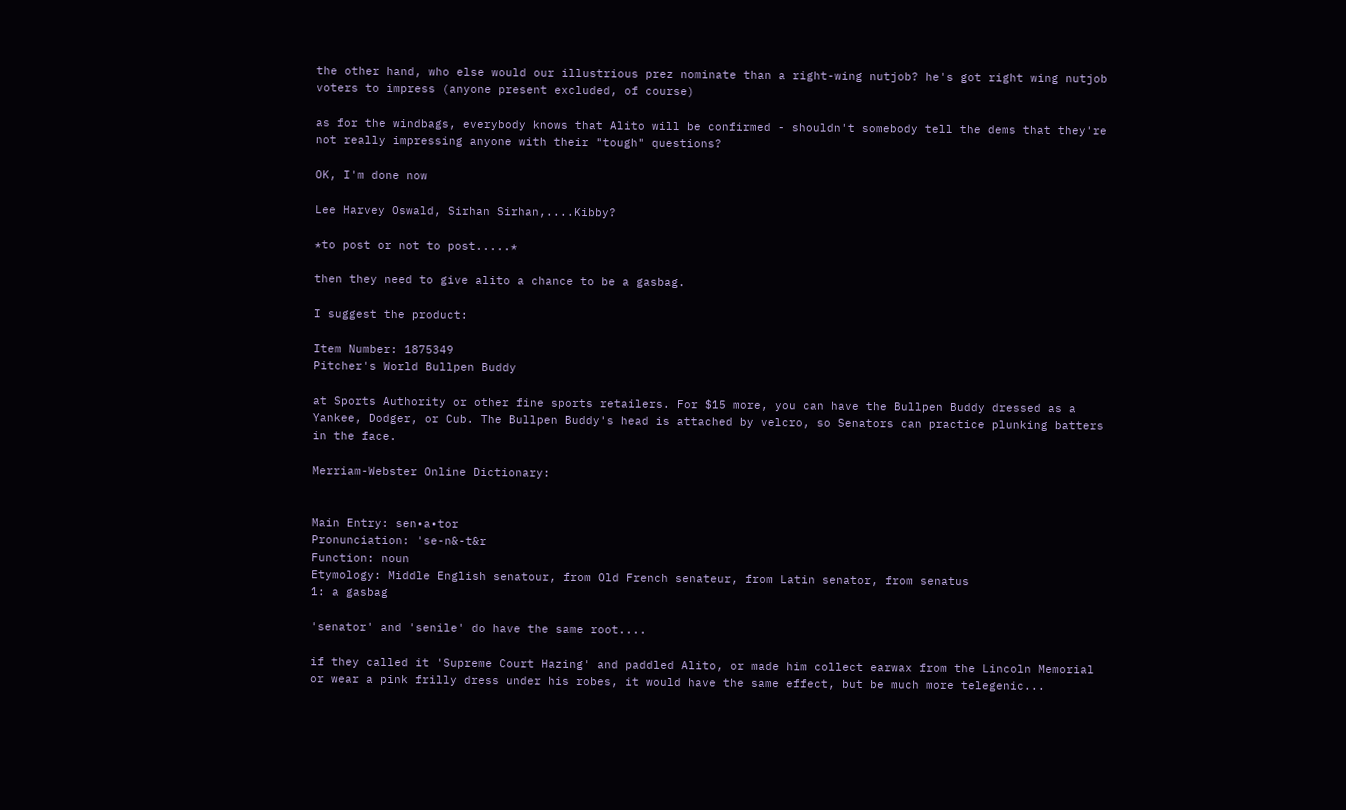the other hand, who else would our illustrious prez nominate than a right-wing nutjob? he's got right wing nutjob voters to impress (anyone present excluded, of course)

as for the windbags, everybody knows that Alito will be confirmed - shouldn't somebody tell the dems that they're not really impressing anyone with their "tough" questions?

OK, I'm done now

Lee Harvey Oswald, Sirhan Sirhan,....Kibby?

*to post or not to post.....*

then they need to give alito a chance to be a gasbag.

I suggest the product:

Item Number: 1875349
Pitcher's World Bullpen Buddy

at Sports Authority or other fine sports retailers. For $15 more, you can have the Bullpen Buddy dressed as a Yankee, Dodger, or Cub. The Bullpen Buddy's head is attached by velcro, so Senators can practice plunking batters in the face.

Merriam-Webster Online Dictionary:


Main Entry: sen•a•tor
Pronunciation: 'se-n&-t&r
Function: noun
Etymology: Middle English senatour, from Old French senateur, from Latin senator, from senatus
1: a gasbag

'senator' and 'senile' do have the same root....

if they called it 'Supreme Court Hazing' and paddled Alito, or made him collect earwax from the Lincoln Memorial or wear a pink frilly dress under his robes, it would have the same effect, but be much more telegenic...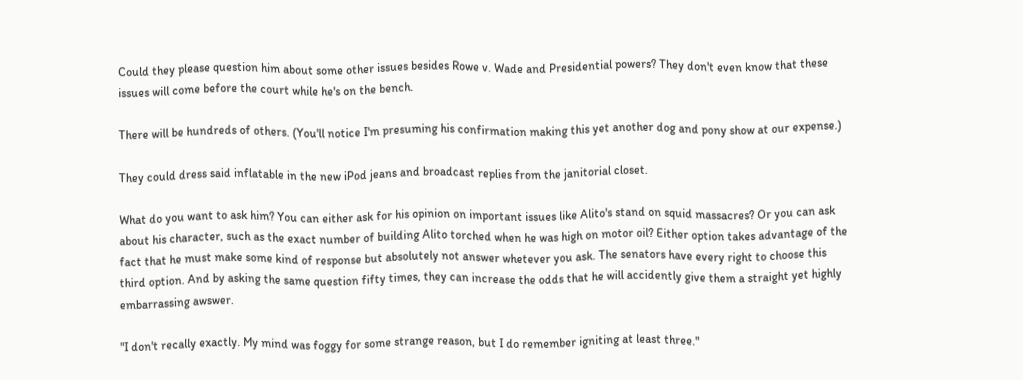Could they please question him about some other issues besides Rowe v. Wade and Presidential powers? They don't even know that these issues will come before the court while he's on the bench.

There will be hundreds of others. (You'll notice I'm presuming his confirmation making this yet another dog and pony show at our expense.)

They could dress said inflatable in the new iPod jeans and broadcast replies from the janitorial closet.

What do you want to ask him? You can either ask for his opinion on important issues like Alito's stand on squid massacres? Or you can ask about his character, such as the exact number of building Alito torched when he was high on motor oil? Either option takes advantage of the fact that he must make some kind of response but absolutely not answer whetever you ask. The senators have every right to choose this third option. And by asking the same question fifty times, they can increase the odds that he will accidently give them a straight yet highly embarrassing awswer.

"I don't recally exactly. My mind was foggy for some strange reason, but I do remember igniting at least three."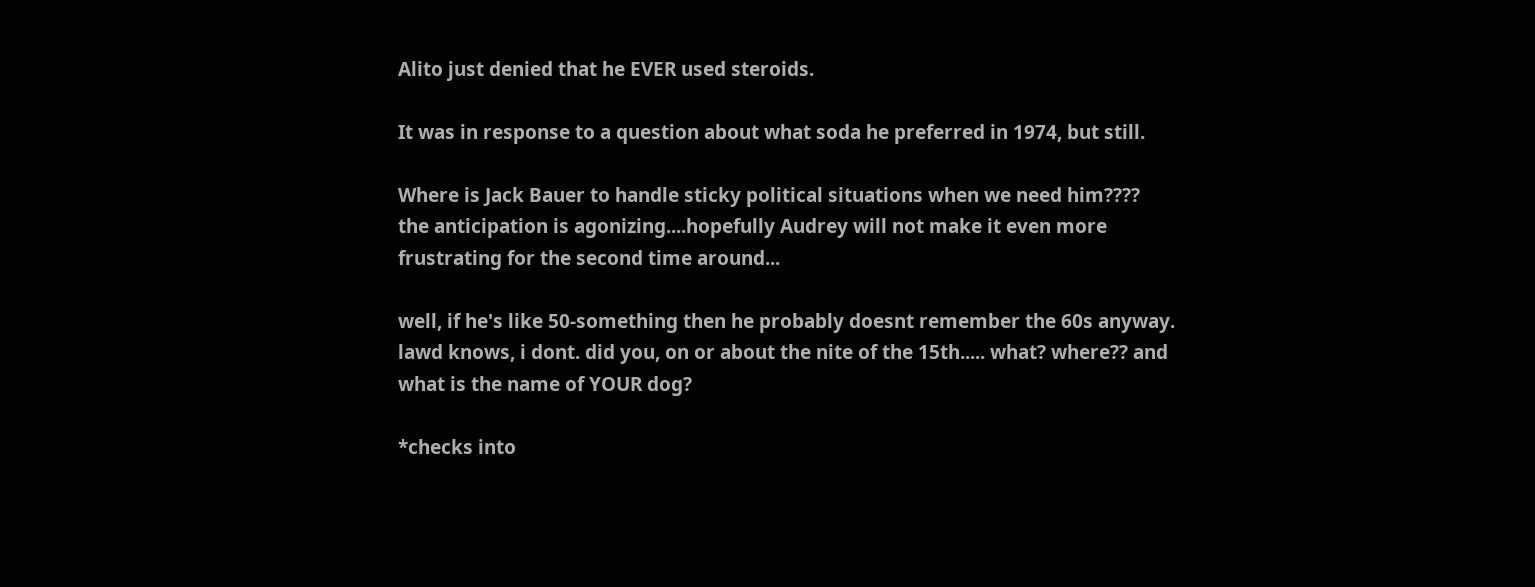Alito just denied that he EVER used steroids.

It was in response to a question about what soda he preferred in 1974, but still.

Where is Jack Bauer to handle sticky political situations when we need him????
the anticipation is agonizing....hopefully Audrey will not make it even more frustrating for the second time around...

well, if he's like 50-something then he probably doesnt remember the 60s anyway. lawd knows, i dont. did you, on or about the nite of the 15th..... what? where?? and what is the name of YOUR dog?

*checks into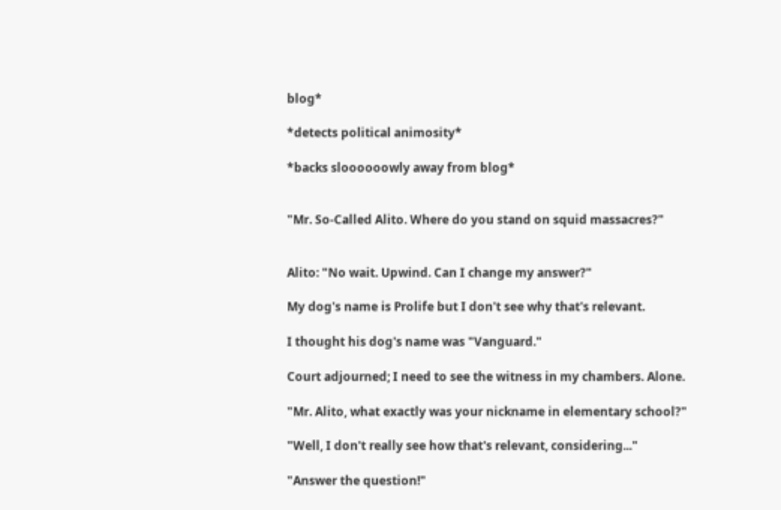blog*

*detects political animosity*

*backs sloooooowly away from blog*


"Mr. So-Called Alito. Where do you stand on squid massacres?"


Alito: "No wait. Upwind. Can I change my answer?"

My dog's name is Prolife but I don't see why that's relevant.

I thought his dog's name was "Vanguard."

Court adjourned; I need to see the witness in my chambers. Alone.

"Mr. Alito, what exactly was your nickname in elementary school?"

"Well, I don't really see how that's relevant, considering..."

"Answer the question!"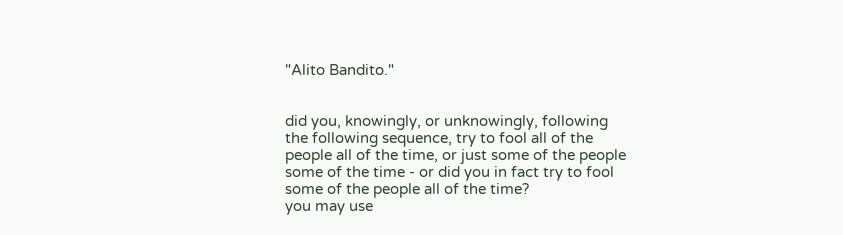"Alito Bandito."


did you, knowingly, or unknowingly, following the following sequence, try to fool all of the people all of the time, or just some of the people some of the time - or did you in fact try to fool some of the people all of the time?
you may use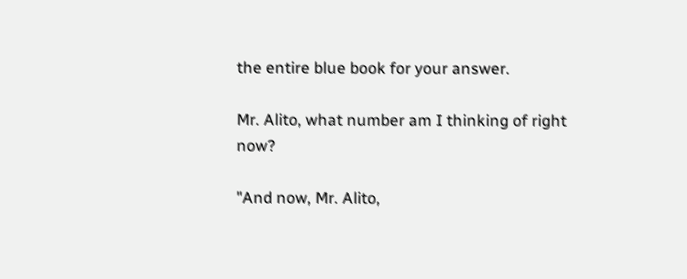the entire blue book for your answer.

Mr. Alito, what number am I thinking of right now?

"And now, Mr. Alito,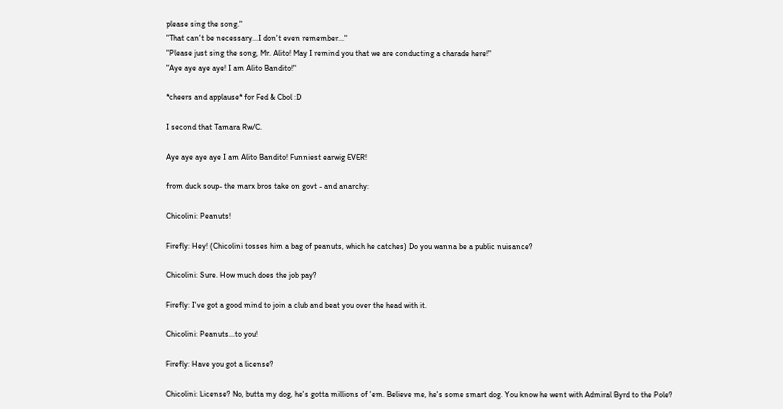please sing the song."
"That can't be necessary...I don't even remember..."
"Please just sing the song, Mr. Alito! May I remind you that we are conducting a charade here!"
"Aye aye aye aye! I am Alito Bandito!"

*cheers and applause* for Fed & Cbol :D

I second that Tamara Rw/C.

Aye aye aye aye I am Alito Bandito! Funniest earwig EVER!

from duck soup- the marx bros take on govt - and anarchy:

Chicolini: Peanuts!

Firefly: Hey! (Chicolini tosses him a bag of peanuts, which he catches) Do you wanna be a public nuisance?

Chicolini: Sure. How much does the job pay?

Firefly: I've got a good mind to join a club and beat you over the head with it.

Chicolini: Peanuts...to you!

Firefly: Have you got a license?

Chicolini: License? No, butta my dog, he's gotta millions of 'em. Believe me, he's some smart dog. You know he went with Admiral Byrd to the Pole?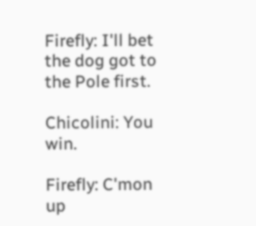Firefly: I'll bet the dog got to the Pole first.

Chicolini: You win.

Firefly: C'mon up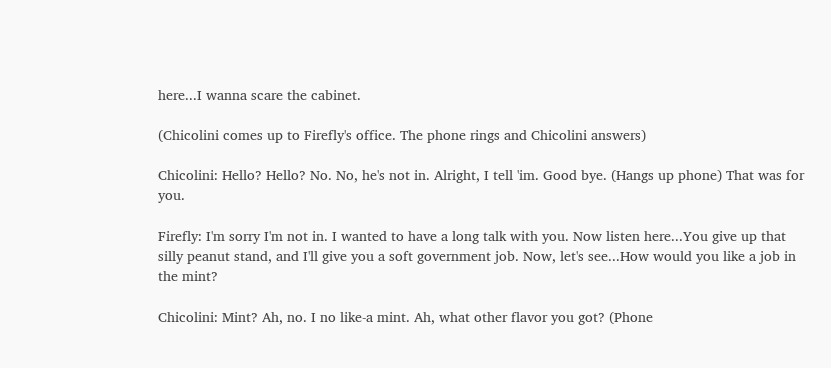here...I wanna scare the cabinet.

(Chicolini comes up to Firefly's office. The phone rings and Chicolini answers)

Chicolini: Hello? Hello? No. No, he's not in. Alright, I tell 'im. Good bye. (Hangs up phone) That was for you.

Firefly: I'm sorry I'm not in. I wanted to have a long talk with you. Now listen here...You give up that silly peanut stand, and I'll give you a soft government job. Now, let's see...How would you like a job in the mint?

Chicolini: Mint? Ah, no. I no like-a mint. Ah, what other flavor you got? (Phone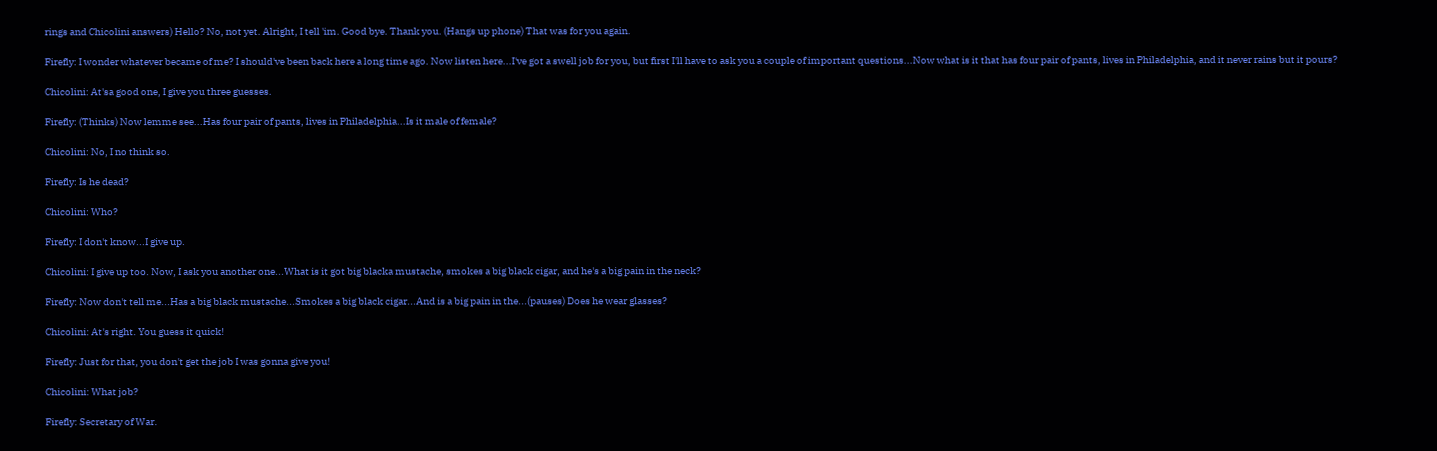rings and Chicolini answers) Hello? No, not yet. Alright, I tell 'im. Good bye. Thank you. (Hangs up phone) That was for you again.

Firefly: I wonder whatever became of me? I should've been back here a long time ago. Now listen here...I've got a swell job for you, but first I'll have to ask you a couple of important questions...Now what is it that has four pair of pants, lives in Philadelphia, and it never rains but it pours?

Chicolini: At'sa good one, I give you three guesses.

Firefly: (Thinks) Now lemme see...Has four pair of pants, lives in Philadelphia...Is it male of female?

Chicolini: No, I no think so.

Firefly: Is he dead?

Chicolini: Who?

Firefly: I don't know...I give up.

Chicolini: I give up too. Now, I ask you another one...What is it got big blacka mustache, smokes a big black cigar, and he's a big pain in the neck?

Firefly: Now don't tell me...Has a big black mustache...Smokes a big black cigar...And is a big pain in the...(pauses) Does he wear glasses?

Chicolini: At's right. You guess it quick!

Firefly: Just for that, you don't get the job I was gonna give you!

Chicolini: What job?

Firefly: Secretary of War.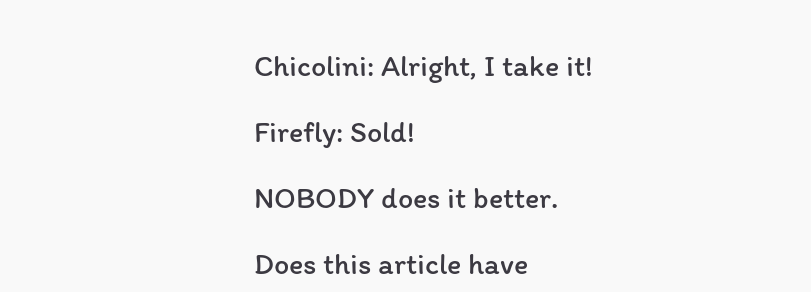Chicolini: Alright, I take it!

Firefly: Sold!

NOBODY does it better.

Does this article have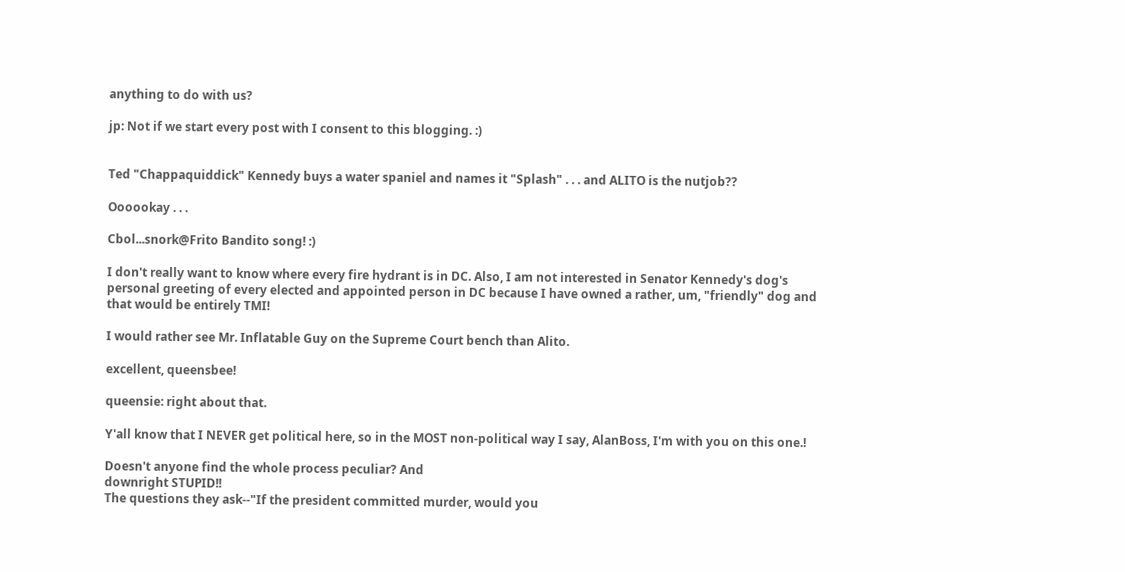anything to do with us?

jp: Not if we start every post with I consent to this blogging. :)


Ted "Chappaquiddick" Kennedy buys a water spaniel and names it "Splash" . . . and ALITO is the nutjob??

Oooookay . . .

Cbol...snork@Frito Bandito song! :)

I don't really want to know where every fire hydrant is in DC. Also, I am not interested in Senator Kennedy's dog's personal greeting of every elected and appointed person in DC because I have owned a rather, um, "friendly" dog and that would be entirely TMI!

I would rather see Mr. Inflatable Guy on the Supreme Court bench than Alito.

excellent, queensbee!

queensie: right about that.

Y'all know that I NEVER get political here, so in the MOST non-political way I say, AlanBoss, I'm with you on this one.!

Doesn't anyone find the whole process peculiar? And
downright STUPID!!
The questions they ask--"If the president committed murder, would you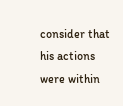consider that his actions were within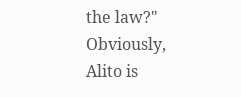the law?" Obviously, Alito is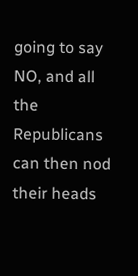going to say
NO, and all the Republicans can then nod their heads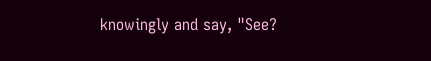knowingly and say, "See?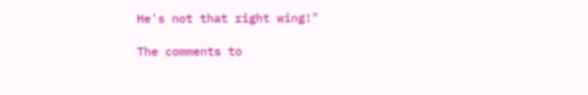He's not that right wing!"

The comments to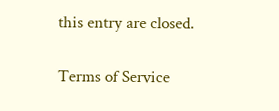this entry are closed.

Terms of Service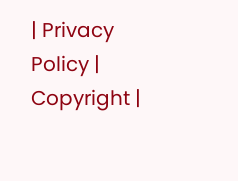| Privacy Policy | Copyright |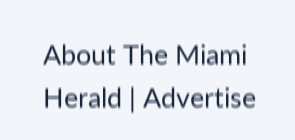About The Miami Herald | Advertise